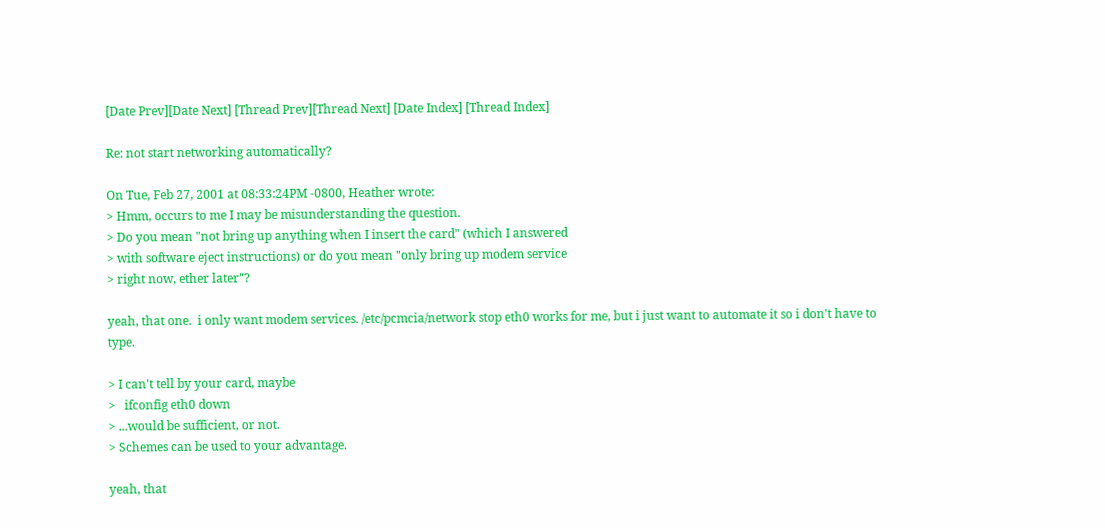[Date Prev][Date Next] [Thread Prev][Thread Next] [Date Index] [Thread Index]

Re: not start networking automatically?

On Tue, Feb 27, 2001 at 08:33:24PM -0800, Heather wrote:
> Hmm, occurs to me I may be misunderstanding the question.
> Do you mean "not bring up anything when I insert the card" (which I answered
> with software eject instructions) or do you mean "only bring up modem service
> right now, ether later"?

yeah, that one.  i only want modem services. /etc/pcmcia/network stop eth0 works for me, but i just want to automate it so i don't have to type.

> I can't tell by your card, maybe
>   ifconfig eth0 down
> ...would be sufficient, or not.
> Schemes can be used to your advantage.

yeah, that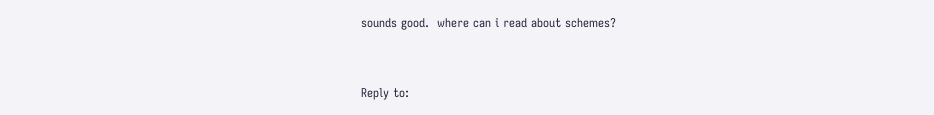sounds good.  where can i read about schemes?


Reply to: